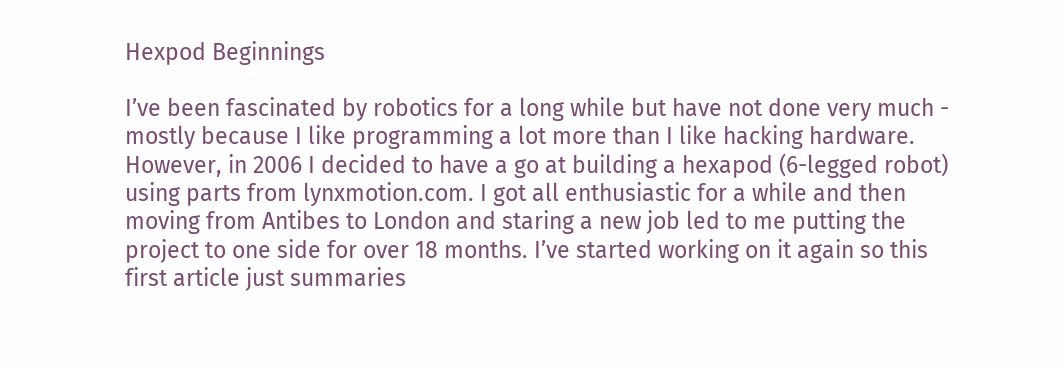Hexpod Beginnings

I’ve been fascinated by robotics for a long while but have not done very much - mostly because I like programming a lot more than I like hacking hardware. However, in 2006 I decided to have a go at building a hexapod (6-legged robot) using parts from lynxmotion.com. I got all enthusiastic for a while and then moving from Antibes to London and staring a new job led to me putting the project to one side for over 18 months. I’ve started working on it again so this first article just summaries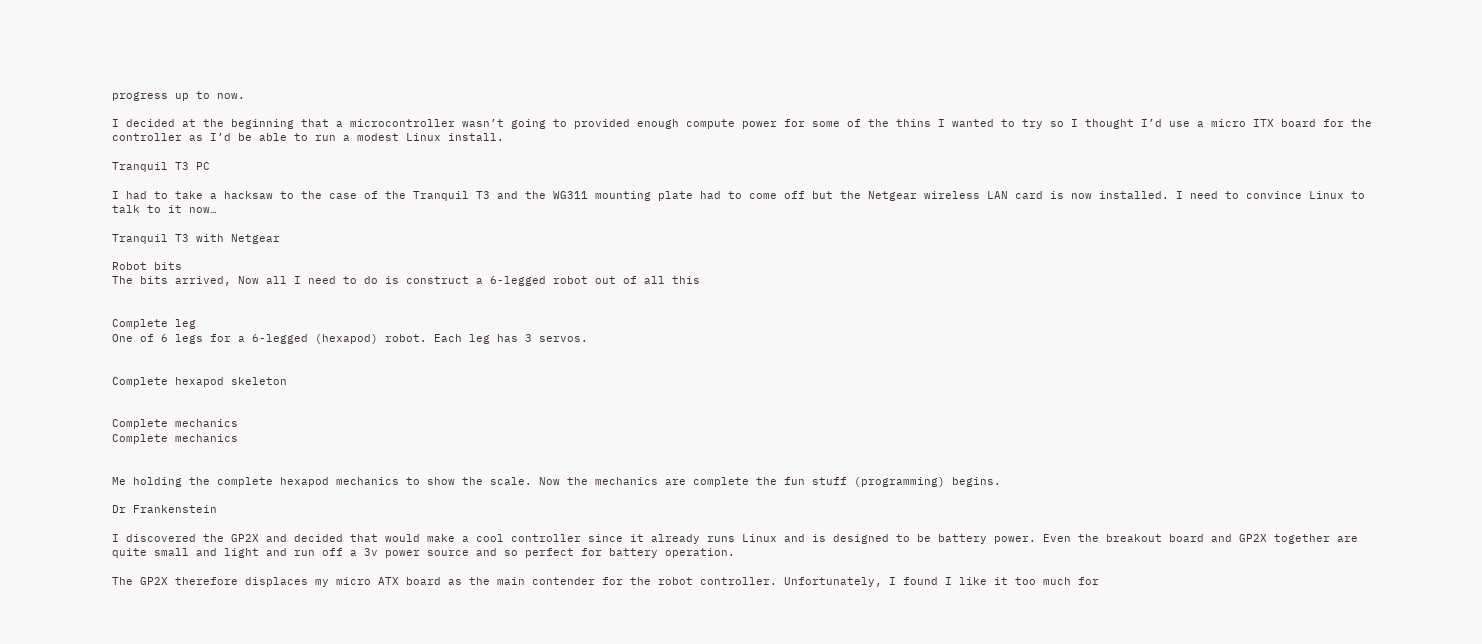progress up to now.

I decided at the beginning that a microcontroller wasn’t going to provided enough compute power for some of the thins I wanted to try so I thought I’d use a micro ITX board for the controller as I’d be able to run a modest Linux install.

Tranquil T3 PC

I had to take a hacksaw to the case of the Tranquil T3 and the WG311 mounting plate had to come off but the Netgear wireless LAN card is now installed. I need to convince Linux to talk to it now…

Tranquil T3 with Netgear

Robot bits
The bits arrived, Now all I need to do is construct a 6-legged robot out of all this


Complete leg
One of 6 legs for a 6-legged (hexapod) robot. Each leg has 3 servos.


Complete hexapod skeleton


Complete mechanics
Complete mechanics


Me holding the complete hexapod mechanics to show the scale. Now the mechanics are complete the fun stuff (programming) begins.

Dr Frankenstein

I discovered the GP2X and decided that would make a cool controller since it already runs Linux and is designed to be battery power. Even the breakout board and GP2X together are quite small and light and run off a 3v power source and so perfect for battery operation.

The GP2X therefore displaces my micro ATX board as the main contender for the robot controller. Unfortunately, I found I like it too much for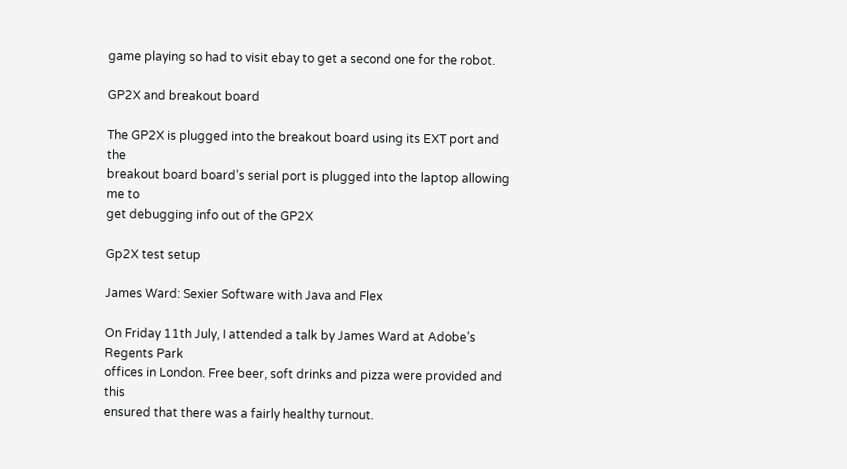game playing so had to visit ebay to get a second one for the robot.

GP2X and breakout board

The GP2X is plugged into the breakout board using its EXT port and the
breakout board board’s serial port is plugged into the laptop allowing me to
get debugging info out of the GP2X

Gp2X test setup

James Ward: Sexier Software with Java and Flex

On Friday 11th July, I attended a talk by James Ward at Adobe’s Regents Park
offices in London. Free beer, soft drinks and pizza were provided and this
ensured that there was a fairly healthy turnout.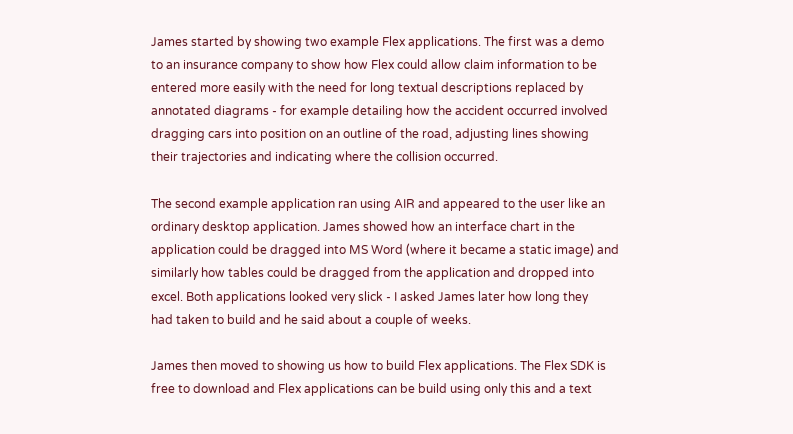James started by showing two example Flex applications. The first was a demo
to an insurance company to show how Flex could allow claim information to be
entered more easily with the need for long textual descriptions replaced by
annotated diagrams - for example detailing how the accident occurred involved
dragging cars into position on an outline of the road, adjusting lines showing
their trajectories and indicating where the collision occurred.

The second example application ran using AIR and appeared to the user like an
ordinary desktop application. James showed how an interface chart in the
application could be dragged into MS Word (where it became a static image) and
similarly how tables could be dragged from the application and dropped into
excel. Both applications looked very slick - I asked James later how long they
had taken to build and he said about a couple of weeks.

James then moved to showing us how to build Flex applications. The Flex SDK is
free to download and Flex applications can be build using only this and a text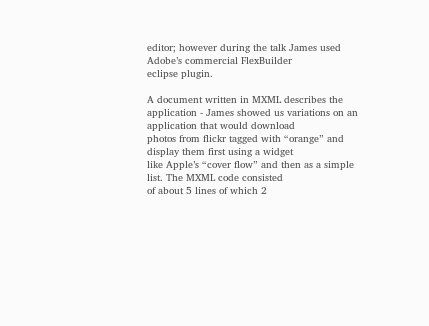editor; however during the talk James used Adobe’s commercial FlexBuilder
eclipse plugin.

A document written in MXML describes the
application - James showed us variations on an application that would download
photos from flickr tagged with “orange” and display them first using a widget
like Apple’s “cover flow” and then as a simple list. The MXML code consisted
of about 5 lines of which 2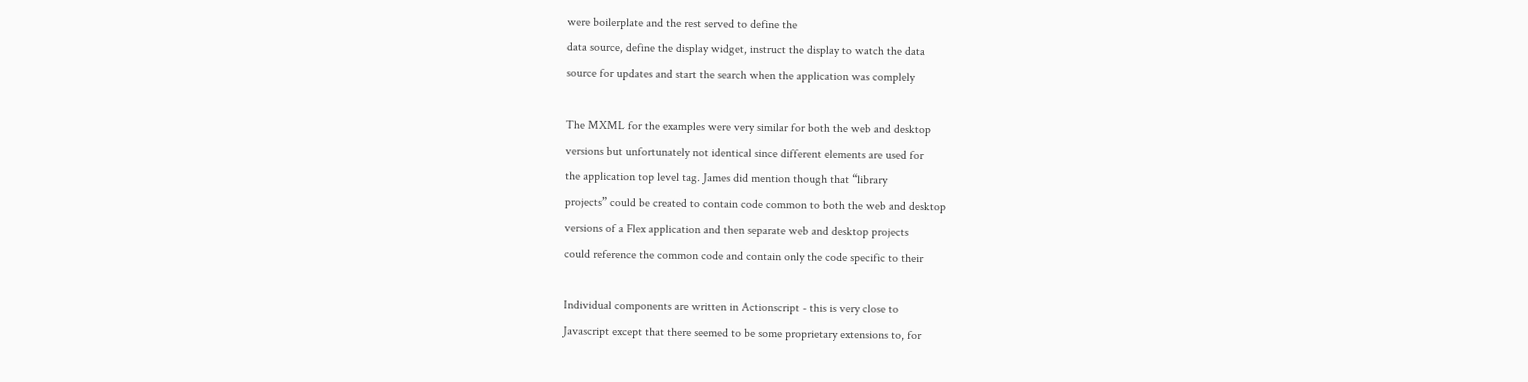were boilerplate and the rest served to define the
data source, define the display widget, instruct the display to watch the data
source for updates and start the search when the application was complely

The MXML for the examples were very similar for both the web and desktop
versions but unfortunately not identical since different elements are used for
the application top level tag. James did mention though that “library
projects” could be created to contain code common to both the web and desktop
versions of a Flex application and then separate web and desktop projects
could reference the common code and contain only the code specific to their

Individual components are written in Actionscript - this is very close to
Javascript except that there seemed to be some proprietary extensions to, for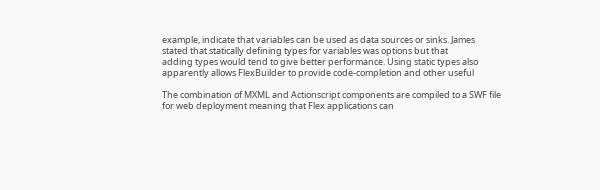example, indicate that variables can be used as data sources or sinks. James
stated that statically defining types for variables was options but that
adding types would tend to give better performance. Using static types also
apparently allows FlexBuilder to provide code-completion and other useful

The combination of MXML and Actionscript components are compiled to a SWF file
for web deployment meaning that Flex applications can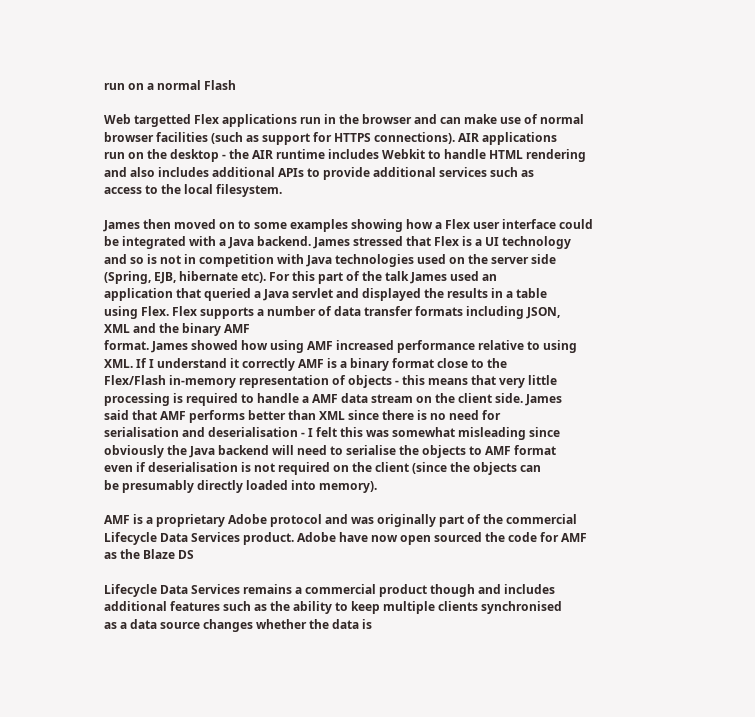run on a normal Flash

Web targetted Flex applications run in the browser and can make use of normal
browser facilities (such as support for HTTPS connections). AIR applications
run on the desktop - the AIR runtime includes Webkit to handle HTML rendering
and also includes additional APIs to provide additional services such as
access to the local filesystem.

James then moved on to some examples showing how a Flex user interface could
be integrated with a Java backend. James stressed that Flex is a UI technology
and so is not in competition with Java technologies used on the server side
(Spring, EJB, hibernate etc). For this part of the talk James used an
application that queried a Java servlet and displayed the results in a table
using Flex. Flex supports a number of data transfer formats including JSON,
XML and the binary AMF
format. James showed how using AMF increased performance relative to using
XML. If I understand it correctly AMF is a binary format close to the
Flex/Flash in-memory representation of objects - this means that very little
processing is required to handle a AMF data stream on the client side. James
said that AMF performs better than XML since there is no need for
serialisation and deserialisation - I felt this was somewhat misleading since
obviously the Java backend will need to serialise the objects to AMF format
even if deserialisation is not required on the client (since the objects can
be presumably directly loaded into memory).

AMF is a proprietary Adobe protocol and was originally part of the commercial
Lifecycle Data Services product. Adobe have now open sourced the code for AMF
as the Blaze DS

Lifecycle Data Services remains a commercial product though and includes
additional features such as the ability to keep multiple clients synchronised
as a data source changes whether the data is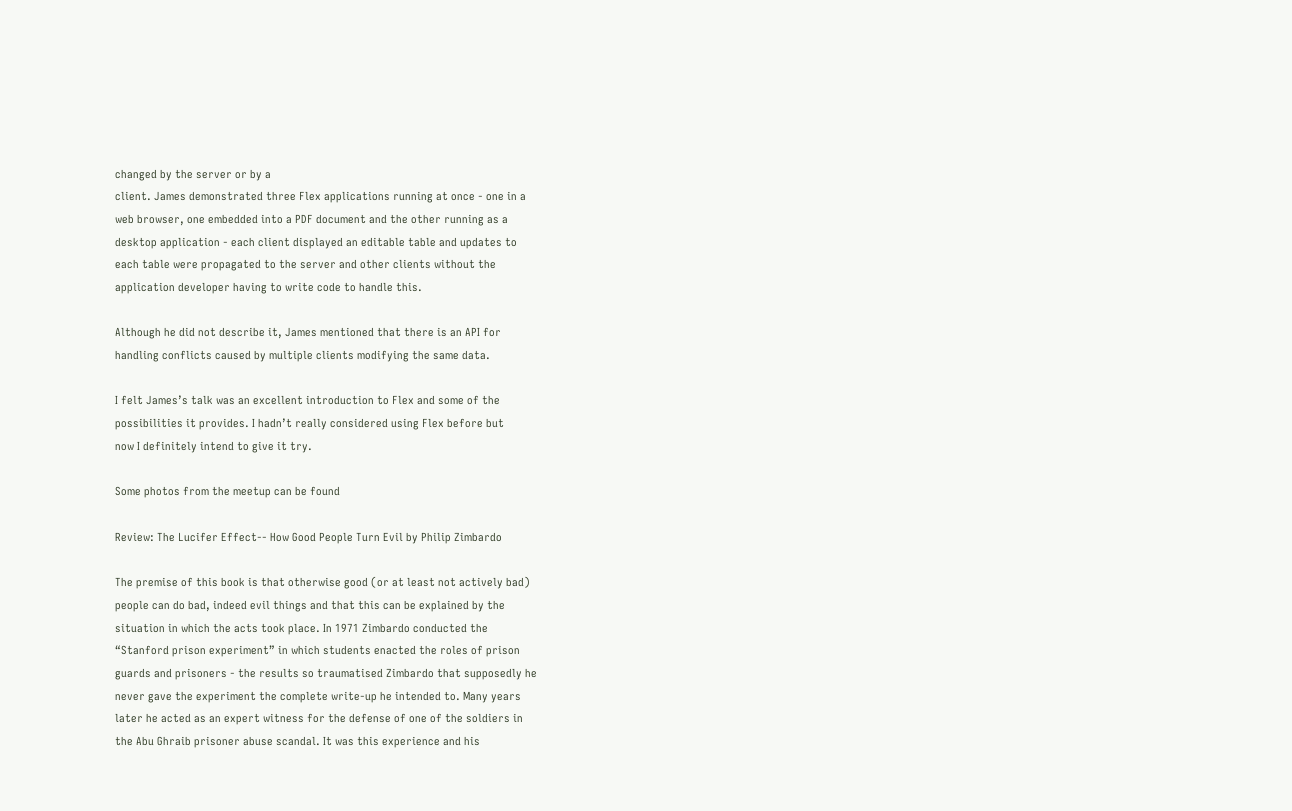changed by the server or by a
client. James demonstrated three Flex applications running at once - one in a
web browser, one embedded into a PDF document and the other running as a
desktop application - each client displayed an editable table and updates to
each table were propagated to the server and other clients without the
application developer having to write code to handle this.

Although he did not describe it, James mentioned that there is an API for
handling conflicts caused by multiple clients modifying the same data.

I felt James’s talk was an excellent introduction to Flex and some of the
possibilities it provides. I hadn’t really considered using Flex before but
now I definitely intend to give it try.

Some photos from the meetup can be found

Review: The Lucifer Effect-- How Good People Turn Evil by Philip Zimbardo

The premise of this book is that otherwise good (or at least not actively bad)
people can do bad, indeed evil things and that this can be explained by the
situation in which the acts took place. In 1971 Zimbardo conducted the
“Stanford prison experiment” in which students enacted the roles of prison
guards and prisoners - the results so traumatised Zimbardo that supposedly he
never gave the experiment the complete write-up he intended to. Many years
later he acted as an expert witness for the defense of one of the soldiers in
the Abu Ghraib prisoner abuse scandal. It was this experience and his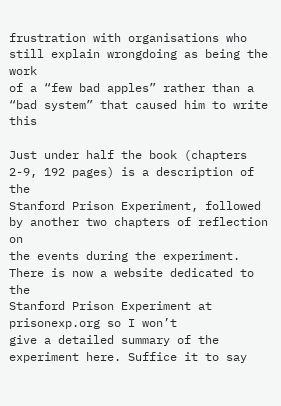frustration with organisations who still explain wrongdoing as being the work
of a “few bad apples” rather than a “bad system” that caused him to write this

Just under half the book (chapters 2-9, 192 pages) is a description of the
Stanford Prison Experiment, followed by another two chapters of reflection on
the events during the experiment. There is now a website dedicated to the
Stanford Prison Experiment at prisonexp.org so I won’t
give a detailed summary of the experiment here. Suffice it to say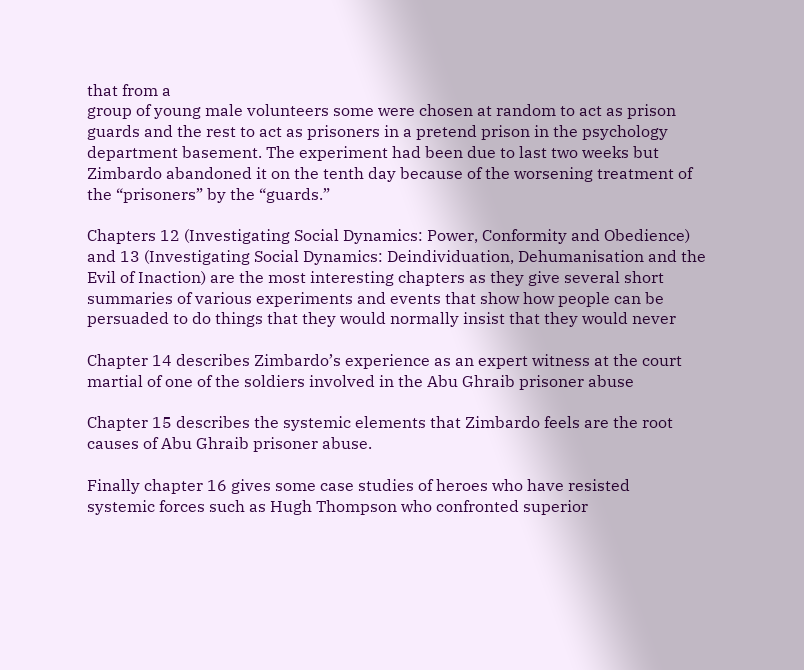that from a
group of young male volunteers some were chosen at random to act as prison
guards and the rest to act as prisoners in a pretend prison in the psychology
department basement. The experiment had been due to last two weeks but
Zimbardo abandoned it on the tenth day because of the worsening treatment of
the “prisoners” by the “guards.”

Chapters 12 (Investigating Social Dynamics: Power, Conformity and Obedience)
and 13 (Investigating Social Dynamics: Deindividuation, Dehumanisation and the
Evil of Inaction) are the most interesting chapters as they give several short
summaries of various experiments and events that show how people can be
persuaded to do things that they would normally insist that they would never

Chapter 14 describes Zimbardo’s experience as an expert witness at the court
martial of one of the soldiers involved in the Abu Ghraib prisoner abuse

Chapter 15 describes the systemic elements that Zimbardo feels are the root
causes of Abu Ghraib prisoner abuse.

Finally chapter 16 gives some case studies of heroes who have resisted
systemic forces such as Hugh Thompson who confronted superior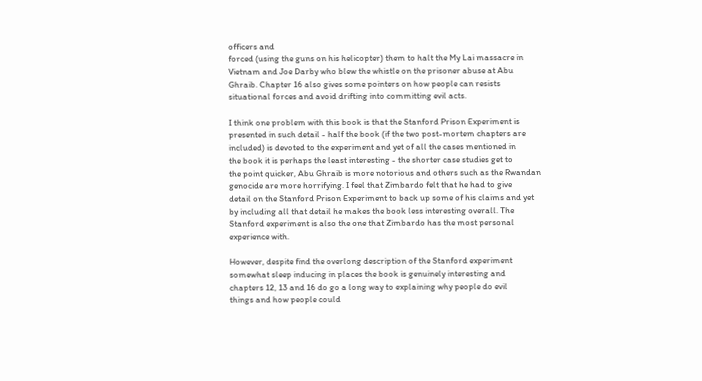officers and
forced (using the guns on his helicopter) them to halt the My Lai massacre in
Vietnam and Joe Darby who blew the whistle on the prisoner abuse at Abu
Ghraib. Chapter 16 also gives some pointers on how people can resists
situational forces and avoid drifting into committing evil acts.

I think one problem with this book is that the Stanford Prison Experiment is
presented in such detail - half the book (if the two post-mortem chapters are
included) is devoted to the experiment and yet of all the cases mentioned in
the book it is perhaps the least interesting - the shorter case studies get to
the point quicker, Abu Ghraib is more notorious and others such as the Rwandan
genocide are more horrifying. I feel that Zimbardo felt that he had to give
detail on the Stanford Prison Experiment to back up some of his claims and yet
by including all that detail he makes the book less interesting overall. The
Stanford experiment is also the one that Zimbardo has the most personal
experience with.

However, despite find the overlong description of the Stanford experiment
somewhat sleep inducing in places the book is genuinely interesting and
chapters 12, 13 and 16 do go a long way to explaining why people do evil
things and how people could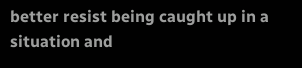better resist being caught up in a situation and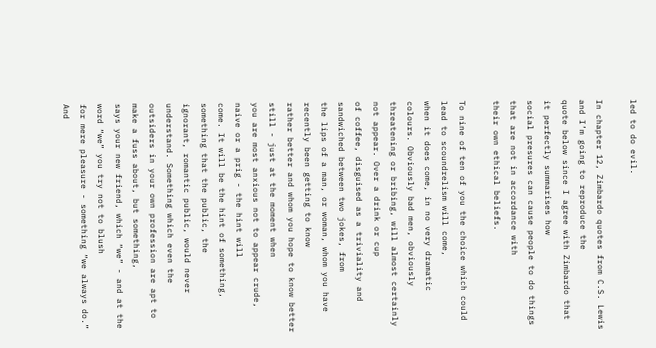led to do evil.

In chapter 12, Zimbardo quotes from C.S. Lewis and I’m going to reproduce the
quote below since I agree with Zimbardo that it perfectly summarises how
social presures can cause people to do things that are not in accordance with
their own ethical beliefs.

To nine of ten of you the choice which could lead to scoundrelism will come,
when it does come, in no very dramatic colours. Obviously bad men, obviously
threatening or bribing, will almost certainly not appear. Over a drink or cup
of coffee, disguised as a triviality and sandwiched between two jokes, from
the lips of a man, or woman, whom you have recently been getting to know
rather better and whom you hope to know better still - just at the moment when
you are most anxious not to appear crude, naive or a prig - the hint will
come. It will be the hint of something, something that the public, the
ignorant, romantic public, would never understand. Something which even the
outsiders in your own profession are apt to make a fuss about, but something,
says your new friend, which “we” - and at the word “we” you try not to blush
for mere pleasure - something “we always do.” And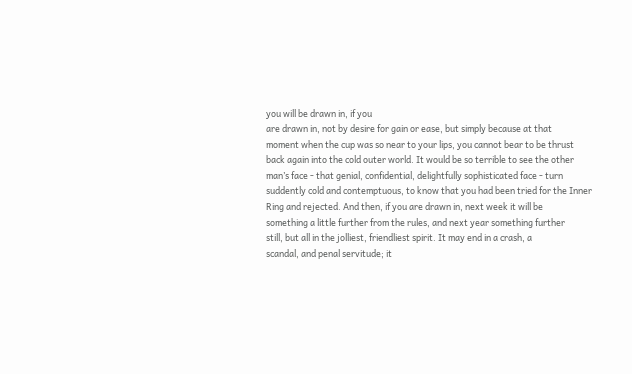you will be drawn in, if you
are drawn in, not by desire for gain or ease, but simply because at that
moment when the cup was so near to your lips, you cannot bear to be thrust
back again into the cold outer world. It would be so terrible to see the other
man’s face - that genial, confidential, delightfully sophisticated face - turn
suddently cold and contemptuous, to know that you had been tried for the Inner
Ring and rejected. And then, if you are drawn in, next week it will be
something a little further from the rules, and next year something further
still, but all in the jolliest, friendliest spirit. It may end in a crash, a
scandal, and penal servitude; it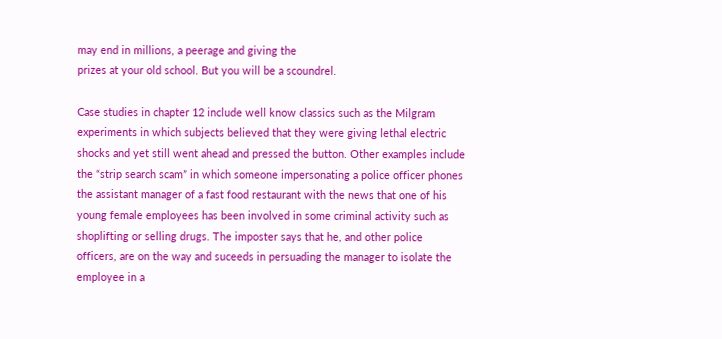may end in millions, a peerage and giving the
prizes at your old school. But you will be a scoundrel.

Case studies in chapter 12 include well know classics such as the Milgram
experiments in which subjects believed that they were giving lethal electric
shocks and yet still went ahead and pressed the button. Other examples include
the “strip search scam” in which someone impersonating a police officer phones
the assistant manager of a fast food restaurant with the news that one of his
young female employees has been involved in some criminal activity such as
shoplifting or selling drugs. The imposter says that he, and other police
officers, are on the way and suceeds in persuading the manager to isolate the
employee in a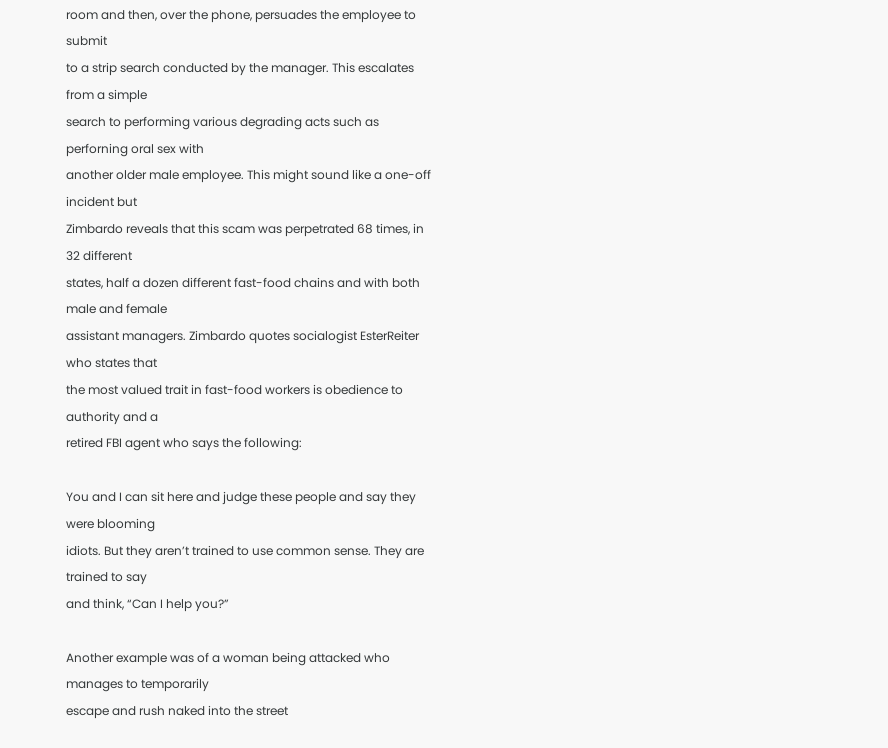room and then, over the phone, persuades the employee to submit
to a strip search conducted by the manager. This escalates from a simple
search to performing various degrading acts such as perforning oral sex with
another older male employee. This might sound like a one-off incident but
Zimbardo reveals that this scam was perpetrated 68 times, in 32 different
states, half a dozen different fast-food chains and with both male and female
assistant managers. Zimbardo quotes socialogist EsterReiter who states that
the most valued trait in fast-food workers is obedience to authority and a
retired FBI agent who says the following:

You and I can sit here and judge these people and say they were blooming
idiots. But they aren’t trained to use common sense. They are trained to say
and think, “Can I help you?”

Another example was of a woman being attacked who manages to temporarily
escape and rush naked into the street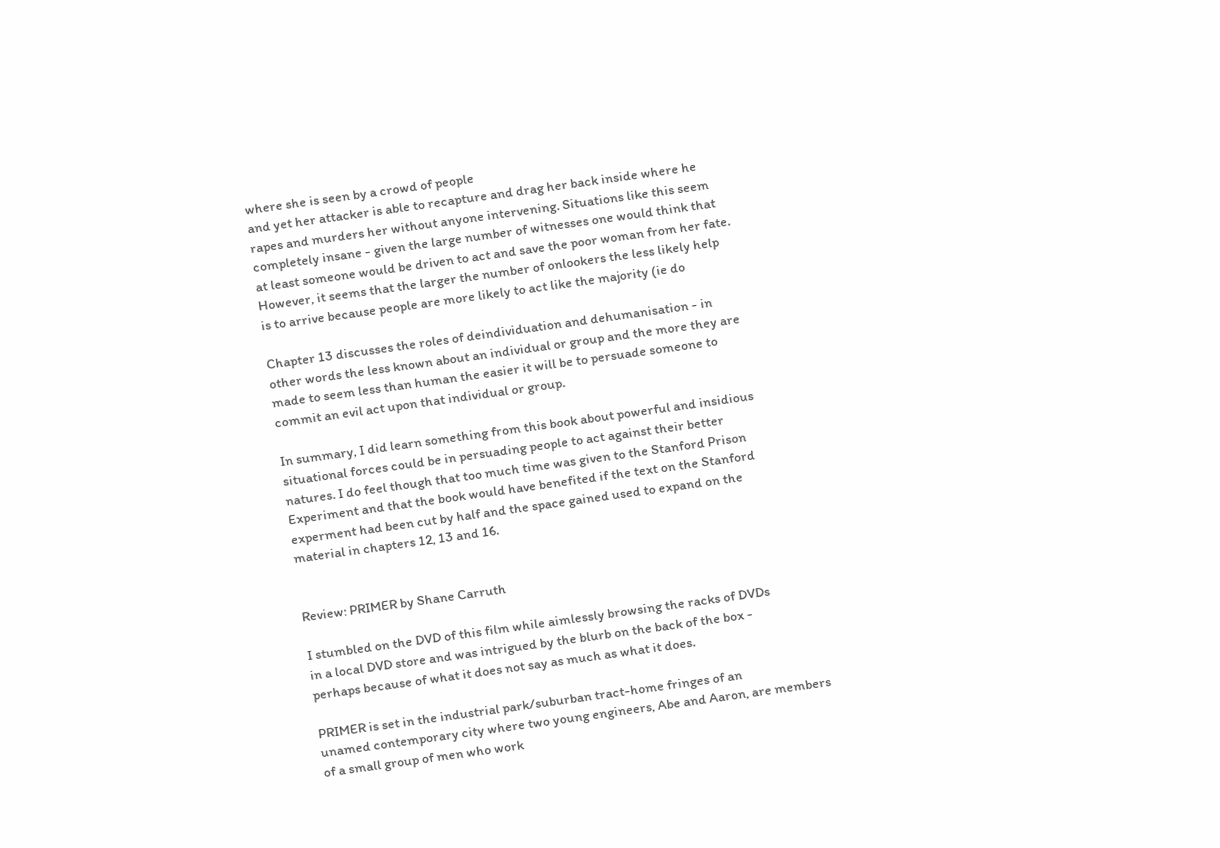where she is seen by a crowd of people
and yet her attacker is able to recapture and drag her back inside where he
rapes and murders her without anyone intervening. Situations like this seem
completely insane - given the large number of witnesses one would think that
at least someone would be driven to act and save the poor woman from her fate.
However, it seems that the larger the number of onlookers the less likely help
is to arrive because people are more likely to act like the majority (ie do

Chapter 13 discusses the roles of deindividuation and dehumanisation - in
other words the less known about an individual or group and the more they are
made to seem less than human the easier it will be to persuade someone to
commit an evil act upon that individual or group.

In summary, I did learn something from this book about powerful and insidious
situational forces could be in persuading people to act against their better
natures. I do feel though that too much time was given to the Stanford Prison
Experiment and that the book would have benefited if the text on the Stanford
experment had been cut by half and the space gained used to expand on the
material in chapters 12, 13 and 16.


Review: PRIMER by Shane Carruth

I stumbled on the DVD of this film while aimlessly browsing the racks of DVDs
in a local DVD store and was intrigued by the blurb on the back of the box -
perhaps because of what it does not say as much as what it does.

PRIMER is set in the industrial park/suburban tract-home fringes of an
unamed contemporary city where two young engineers, Abe and Aaron, are members
of a small group of men who work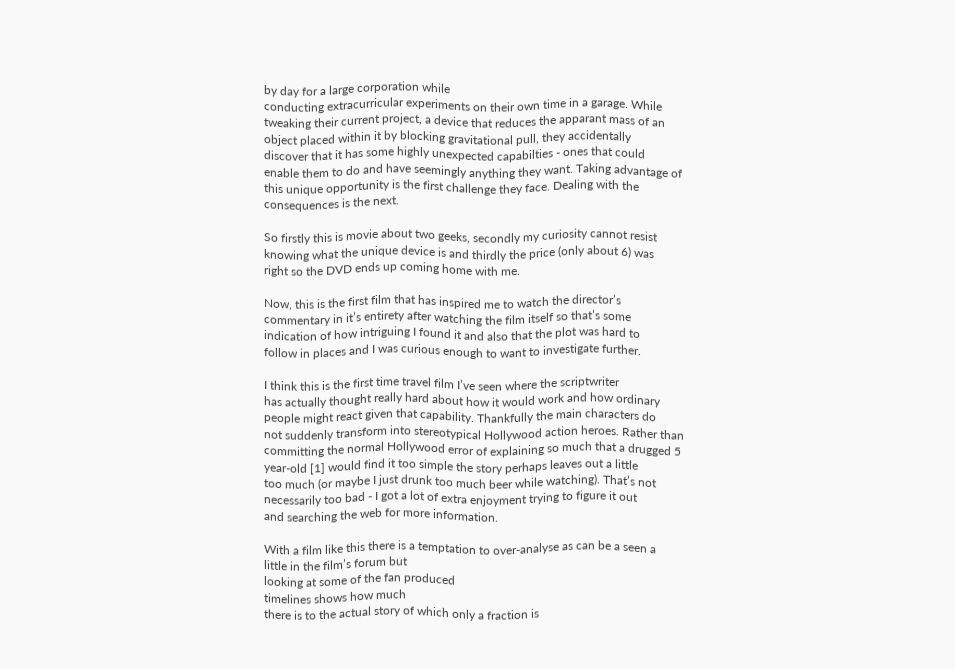by day for a large corporation while
conducting extracurricular experiments on their own time in a garage. While
tweaking their current project, a device that reduces the apparant mass of an
object placed within it by blocking gravitational pull, they accidentally
discover that it has some highly unexpected capabilties - ones that could
enable them to do and have seemingly anything they want. Taking advantage of
this unique opportunity is the first challenge they face. Dealing with the
consequences is the next.

So firstly this is movie about two geeks, secondly my curiosity cannot resist
knowing what the unique device is and thirdly the price (only about 6) was
right so the DVD ends up coming home with me.

Now, this is the first film that has inspired me to watch the director’s
commentary in it’s entirety after watching the film itself so that’s some
indication of how intriguing I found it and also that the plot was hard to
follow in places and I was curious enough to want to investigate further.

I think this is the first time travel film I’ve seen where the scriptwriter
has actually thought really hard about how it would work and how ordinary
people might react given that capability. Thankfully the main characters do
not suddenly transform into stereotypical Hollywood action heroes. Rather than
committing the normal Hollywood error of explaining so much that a drugged 5
year-old [1] would find it too simple the story perhaps leaves out a little
too much (or maybe I just drunk too much beer while watching). That’s not
necessarily too bad - I got a lot of extra enjoyment trying to figure it out
and searching the web for more information.

With a film like this there is a temptation to over-analyse as can be a seen a
little in the film’s forum but
looking at some of the fan produced
timelines shows how much
there is to the actual story of which only a fraction is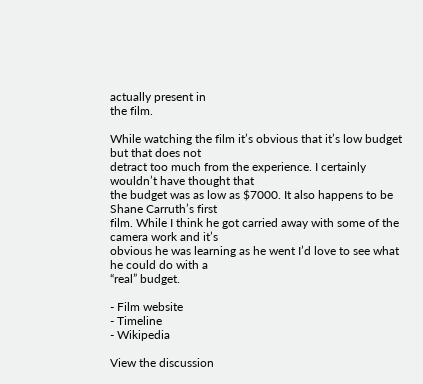actually present in
the film.

While watching the film it’s obvious that it’s low budget but that does not
detract too much from the experience. I certainly wouldn’t have thought that
the budget was as low as $7000. It also happens to be Shane Carruth’s first
film. While I think he got carried away with some of the camera work and it’s
obvious he was learning as he went I’d love to see what he could do with a
“real” budget.

- Film website
- Timeline
- Wikipedia

View the discussion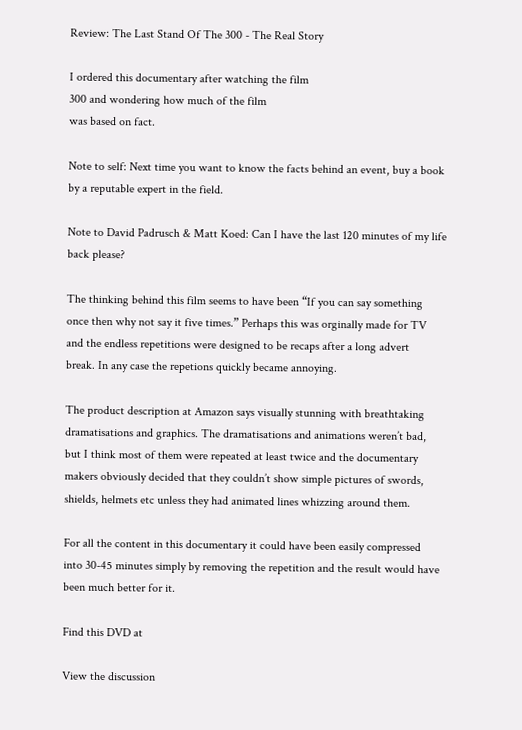Review: The Last Stand Of The 300 - The Real Story

I ordered this documentary after watching the film
300 and wondering how much of the film
was based on fact.

Note to self: Next time you want to know the facts behind an event, buy a book
by a reputable expert in the field.

Note to David Padrusch & Matt Koed: Can I have the last 120 minutes of my life
back please?

The thinking behind this film seems to have been “If you can say something
once then why not say it five times.” Perhaps this was orginally made for TV
and the endless repetitions were designed to be recaps after a long advert
break. In any case the repetions quickly became annoying.

The product description at Amazon says visually stunning with breathtaking
dramatisations and graphics. The dramatisations and animations weren’t bad,
but I think most of them were repeated at least twice and the documentary
makers obviously decided that they couldn’t show simple pictures of swords,
shields, helmets etc unless they had animated lines whizzing around them.

For all the content in this documentary it could have been easily compressed
into 30-45 minutes simply by removing the repetition and the result would have
been much better for it.

Find this DVD at

View the discussion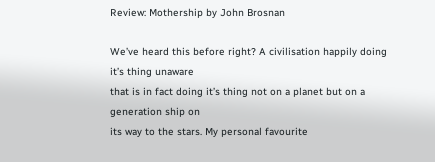Review: Mothership by John Brosnan

We’ve heard this before right? A civilisation happily doing it’s thing unaware
that is in fact doing it’s thing not on a planet but on a generation ship on
its way to the stars. My personal favourite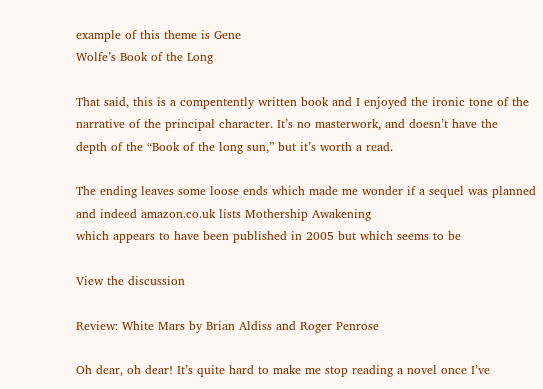example of this theme is Gene
Wolfe’s Book of the Long

That said, this is a compentently written book and I enjoyed the ironic tone of the
narrative of the principal character. It’s no masterwork, and doesn’t have the
depth of the “Book of the long sun,” but it’s worth a read.

The ending leaves some loose ends which made me wonder if a sequel was planned
and indeed amazon.co.uk lists Mothership Awakening
which appears to have been published in 2005 but which seems to be

View the discussion

Review: White Mars by Brian Aldiss and Roger Penrose

Oh dear, oh dear! It’s quite hard to make me stop reading a novel once I’ve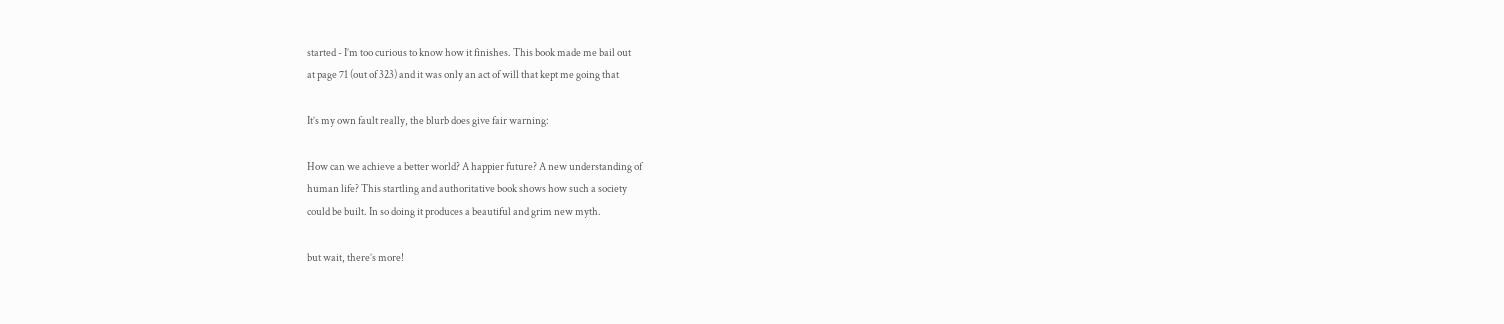started - I’m too curious to know how it finishes. This book made me bail out
at page 71 (out of 323) and it was only an act of will that kept me going that

It’s my own fault really, the blurb does give fair warning:

How can we achieve a better world? A happier future? A new understanding of
human life? This startling and authoritative book shows how such a society
could be built. In so doing it produces a beautiful and grim new myth.

but wait, there’s more!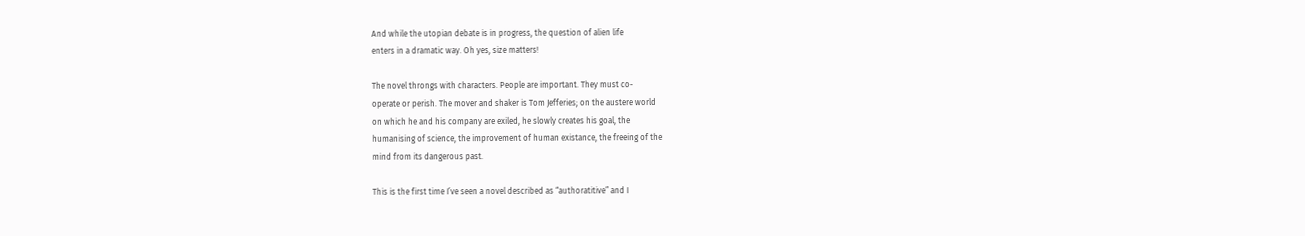And while the utopian debate is in progress, the question of alien life
enters in a dramatic way. Oh yes, size matters!

The novel throngs with characters. People are important. They must co-
operate or perish. The mover and shaker is Tom Jefferies; on the austere world
on which he and his company are exiled, he slowly creates his goal, the
humanising of science, the improvement of human existance, the freeing of the
mind from its dangerous past.

This is the first time I’ve seen a novel described as “authoratitive” and I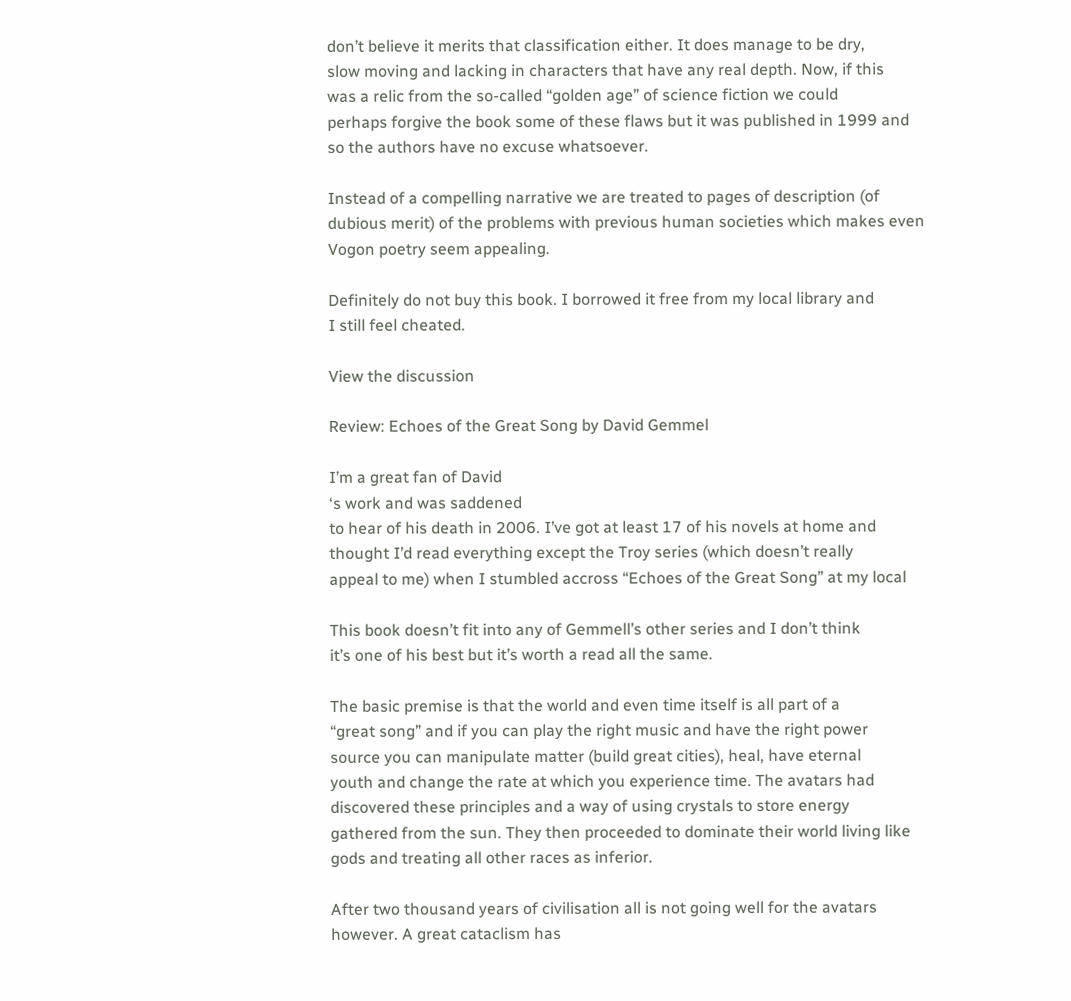don’t believe it merits that classification either. It does manage to be dry,
slow moving and lacking in characters that have any real depth. Now, if this
was a relic from the so-called “golden age” of science fiction we could
perhaps forgive the book some of these flaws but it was published in 1999 and
so the authors have no excuse whatsoever.

Instead of a compelling narrative we are treated to pages of description (of
dubious merit) of the problems with previous human societies which makes even
Vogon poetry seem appealing.

Definitely do not buy this book. I borrowed it free from my local library and
I still feel cheated.

View the discussion

Review: Echoes of the Great Song by David Gemmel

I’m a great fan of David
‘s work and was saddened
to hear of his death in 2006. I’ve got at least 17 of his novels at home and
thought I’d read everything except the Troy series (which doesn’t really
appeal to me) when I stumbled accross “Echoes of the Great Song” at my local

This book doesn’t fit into any of Gemmell’s other series and I don’t think
it’s one of his best but it’s worth a read all the same.

The basic premise is that the world and even time itself is all part of a
“great song” and if you can play the right music and have the right power
source you can manipulate matter (build great cities), heal, have eternal
youth and change the rate at which you experience time. The avatars had
discovered these principles and a way of using crystals to store energy
gathered from the sun. They then proceeded to dominate their world living like
gods and treating all other races as inferior.

After two thousand years of civilisation all is not going well for the avatars
however. A great cataclism has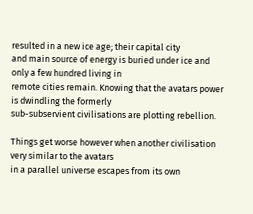resulted in a new ice age; their capital city
and main source of energy is buried under ice and only a few hundred living in
remote cities remain. Knowing that the avatars power is dwindling the formerly
sub-subservient civilisations are plotting rebellion.

Things get worse however when another civilisation very similar to the avatars
in a parallel universe escapes from its own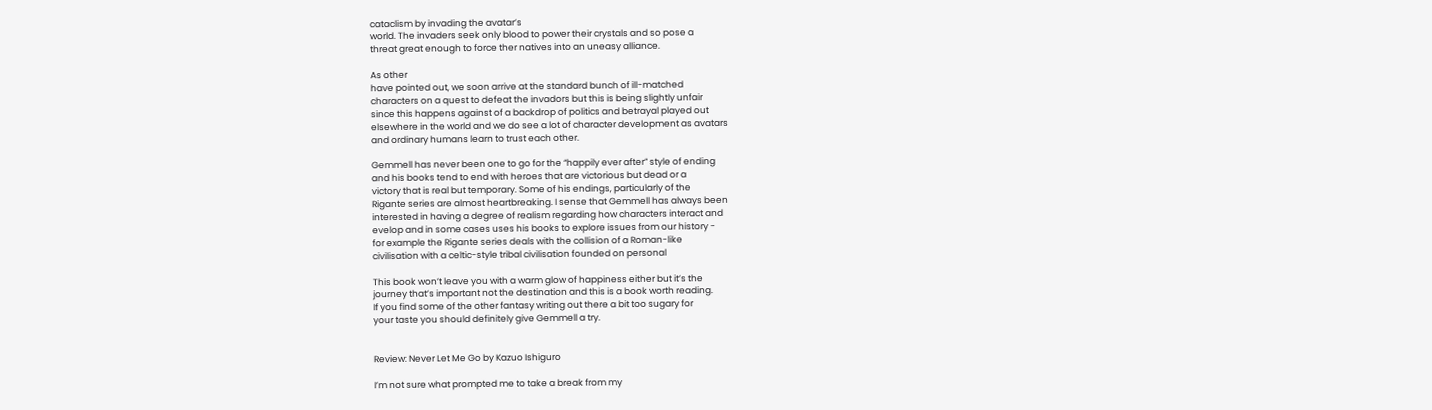cataclism by invading the avatar’s
world. The invaders seek only blood to power their crystals and so pose a
threat great enough to force ther natives into an uneasy alliance.

As other
have pointed out, we soon arrive at the standard bunch of ill-matched
characters on a quest to defeat the invadors but this is being slightly unfair
since this happens against of a backdrop of politics and betrayal played out
elsewhere in the world and we do see a lot of character development as avatars
and ordinary humans learn to trust each other.

Gemmell has never been one to go for the “happily ever after” style of ending
and his books tend to end with heroes that are victorious but dead or a
victory that is real but temporary. Some of his endings, particularly of the
Rigante series are almost heartbreaking. I sense that Gemmell has always been
interested in having a degree of realism regarding how characters interact and
evelop and in some cases uses his books to explore issues from our history -
for example the Rigante series deals with the collision of a Roman-like
civilisation with a celtic-style tribal civilisation founded on personal

This book won’t leave you with a warm glow of happiness either but it’s the
journey that’s important not the destination and this is a book worth reading.
If you find some of the other fantasy writing out there a bit too sugary for
your taste you should definitely give Gemmell a try.


Review: Never Let Me Go by Kazuo Ishiguro

I’m not sure what prompted me to take a break from my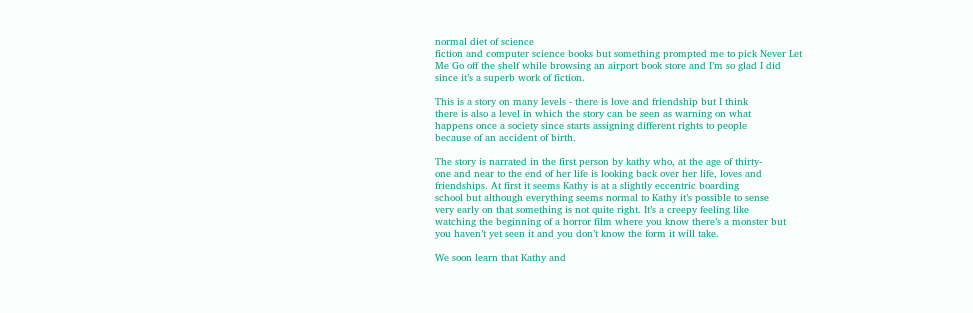normal diet of science
fiction and computer science books but something prompted me to pick Never Let
Me Go off the shelf while browsing an airport book store and I’m so glad I did
since it’s a superb work of fiction.

This is a story on many levels - there is love and friendship but I think
there is also a level in which the story can be seen as warning on what
happens once a society since starts assigning different rights to people
because of an accident of birth.

The story is narrated in the first person by kathy who, at the age of thirty-
one and near to the end of her life is looking back over her life, loves and
friendships. At first it seems Kathy is at a slightly eccentric boarding
school but although everything seems normal to Kathy it’s possible to sense
very early on that something is not quite right. It’s a creepy feeling like
watching the beginning of a horror film where you know there’s a monster but
you haven’t yet seen it and you don’t know the form it will take.

We soon learn that Kathy and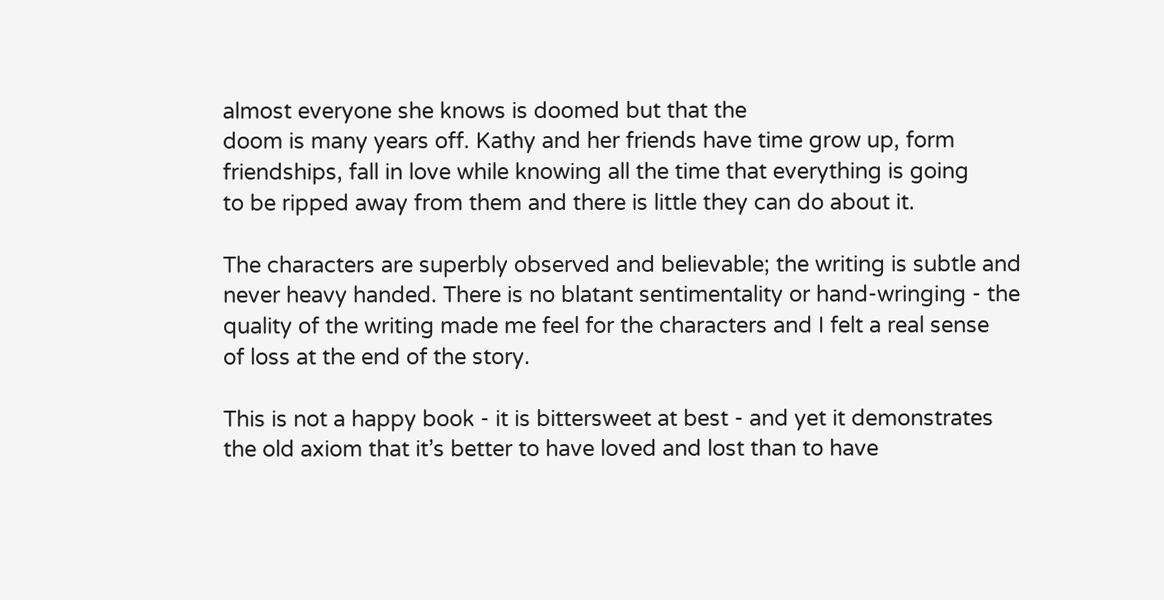almost everyone she knows is doomed but that the
doom is many years off. Kathy and her friends have time grow up, form
friendships, fall in love while knowing all the time that everything is going
to be ripped away from them and there is little they can do about it.

The characters are superbly observed and believable; the writing is subtle and
never heavy handed. There is no blatant sentimentality or hand-wringing - the
quality of the writing made me feel for the characters and I felt a real sense
of loss at the end of the story.

This is not a happy book - it is bittersweet at best - and yet it demonstrates
the old axiom that it’s better to have loved and lost than to have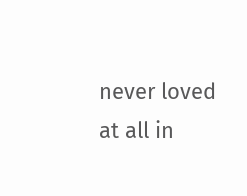never loved
at all in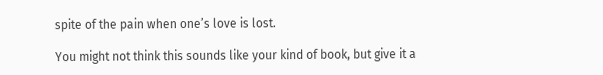spite of the pain when one’s love is lost.

You might not think this sounds like your kind of book, but give it a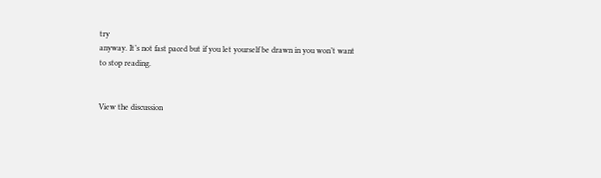try
anyway. It’s not fast paced but if you let yourself be drawn in you won’t want
to stop reading.


View the discussion